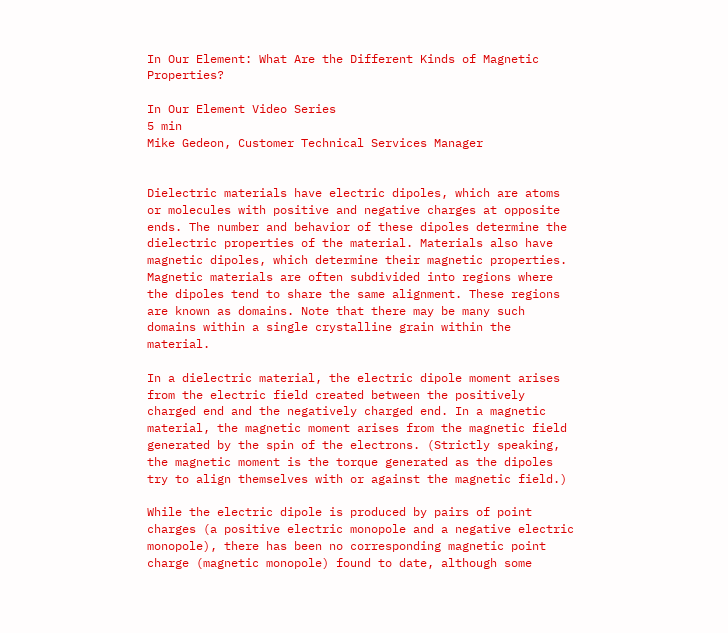In Our Element: What Are the Different Kinds of Magnetic Properties?

In Our Element Video Series
5 min
Mike Gedeon, Customer Technical Services Manager


Dielectric materials have electric dipoles, which are atoms or molecules with positive and negative charges at opposite ends. The number and behavior of these dipoles determine the dielectric properties of the material. Materials also have magnetic dipoles, which determine their magnetic properties. Magnetic materials are often subdivided into regions where the dipoles tend to share the same alignment. These regions are known as domains. Note that there may be many such domains within a single crystalline grain within the material.

In a dielectric material, the electric dipole moment arises from the electric field created between the positively charged end and the negatively charged end. In a magnetic material, the magnetic moment arises from the magnetic field generated by the spin of the electrons. (Strictly speaking, the magnetic moment is the torque generated as the dipoles try to align themselves with or against the magnetic field.)

While the electric dipole is produced by pairs of point charges (a positive electric monopole and a negative electric monopole), there has been no corresponding magnetic point charge (magnetic monopole) found to date, although some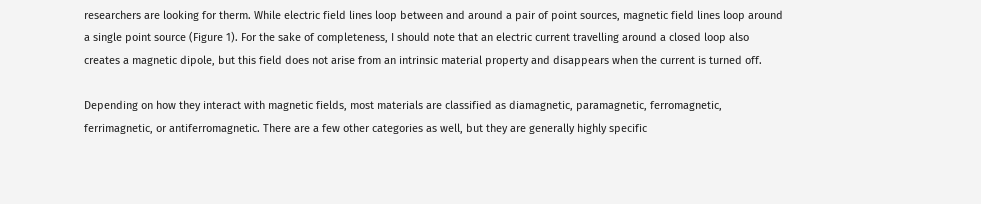researchers are looking for therm. While electric field lines loop between and around a pair of point sources, magnetic field lines loop around a single point source (Figure 1). For the sake of completeness, I should note that an electric current travelling around a closed loop also creates a magnetic dipole, but this field does not arise from an intrinsic material property and disappears when the current is turned off.

Depending on how they interact with magnetic fields, most materials are classified as diamagnetic, paramagnetic, ferromagnetic, ferrimagnetic, or antiferromagnetic. There are a few other categories as well, but they are generally highly specific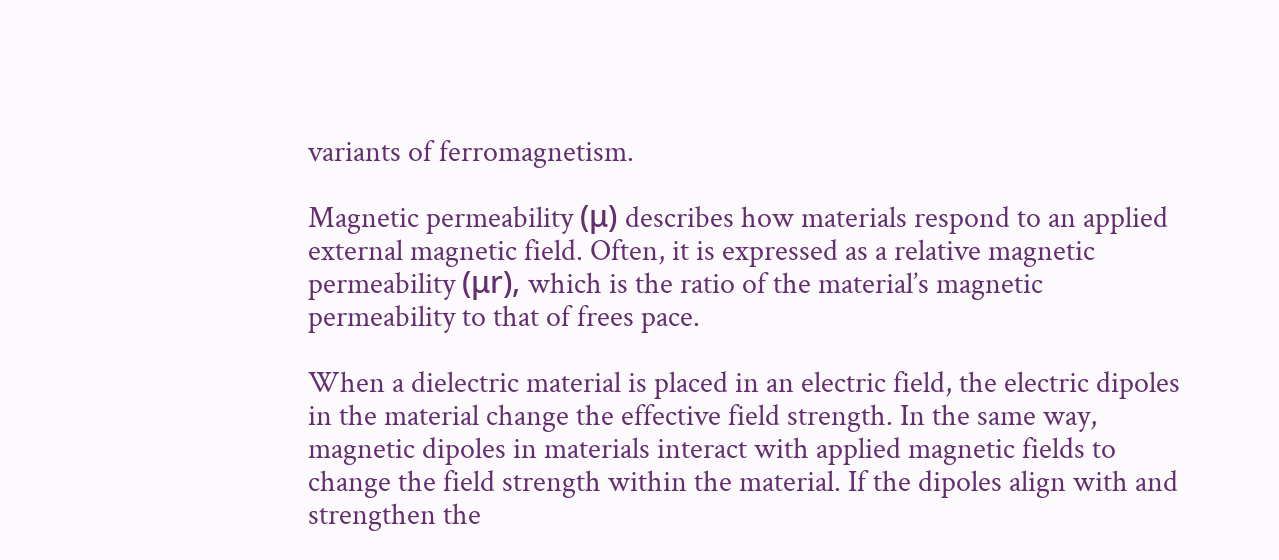variants of ferromagnetism.

Magnetic permeability (μ) describes how materials respond to an applied external magnetic field. Often, it is expressed as a relative magnetic permeability (μr), which is the ratio of the material’s magnetic permeability to that of frees pace.

When a dielectric material is placed in an electric field, the electric dipoles in the material change the effective field strength. In the same way, magnetic dipoles in materials interact with applied magnetic fields to change the field strength within the material. If the dipoles align with and strengthen the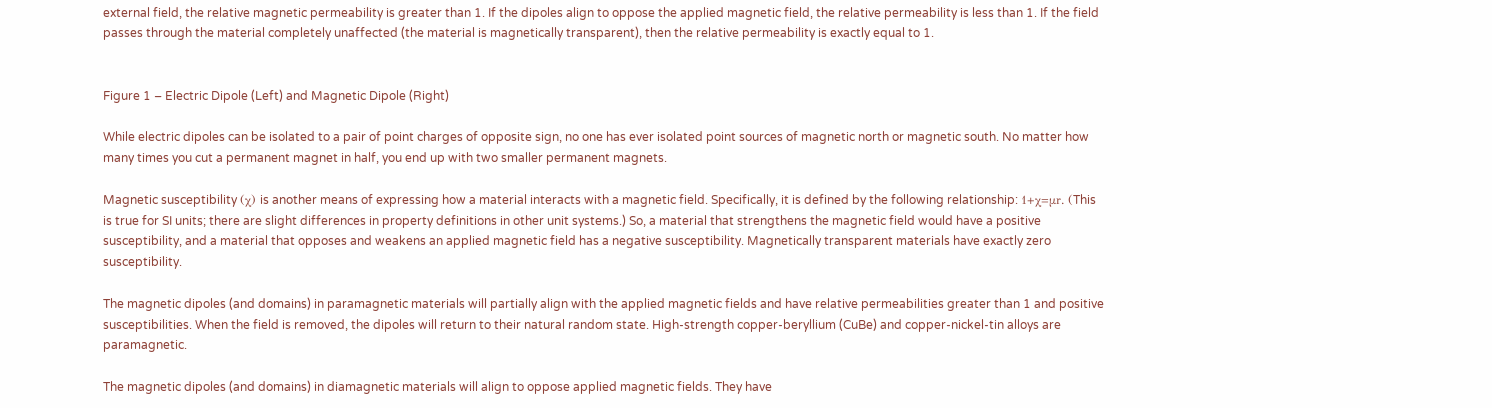external field, the relative magnetic permeability is greater than 1. If the dipoles align to oppose the applied magnetic field, the relative permeability is less than 1. If the field passes through the material completely unaffected (the material is magnetically transparent), then the relative permeability is exactly equal to 1.


Figure 1 – Electric Dipole (Left) and Magnetic Dipole (Right)

While electric dipoles can be isolated to a pair of point charges of opposite sign, no one has ever isolated point sources of magnetic north or magnetic south. No matter how many times you cut a permanent magnet in half, you end up with two smaller permanent magnets.

Magnetic susceptibility (χ) is another means of expressing how a material interacts with a magnetic field. Specifically, it is defined by the following relationship: 1+χ=μr. (This is true for SI units; there are slight differences in property definitions in other unit systems.) So, a material that strengthens the magnetic field would have a positive susceptibility, and a material that opposes and weakens an applied magnetic field has a negative susceptibility. Magnetically transparent materials have exactly zero susceptibility.

The magnetic dipoles (and domains) in paramagnetic materials will partially align with the applied magnetic fields and have relative permeabilities greater than 1 and positive susceptibilities. When the field is removed, the dipoles will return to their natural random state. High-strength copper-beryllium (CuBe) and copper-nickel-tin alloys are paramagnetic.

The magnetic dipoles (and domains) in diamagnetic materials will align to oppose applied magnetic fields. They have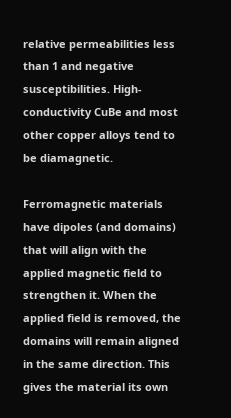relative permeabilities less than 1 and negative susceptibilities. High-conductivity CuBe and most other copper alloys tend to be diamagnetic.

Ferromagnetic materials have dipoles (and domains) that will align with the applied magnetic field to strengthen it. When the applied field is removed, the domains will remain aligned in the same direction. This gives the material its own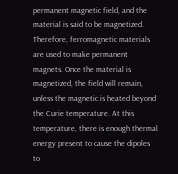permanent magnetic field, and the material is said to be magnetized. Therefore, ferromagnetic materials are used to make permanent magnets. Once the material is magnetized, the field will remain, unless the magnetic is heated beyond the Curie temperature. At this temperature, there is enough thermal energy present to cause the dipoles to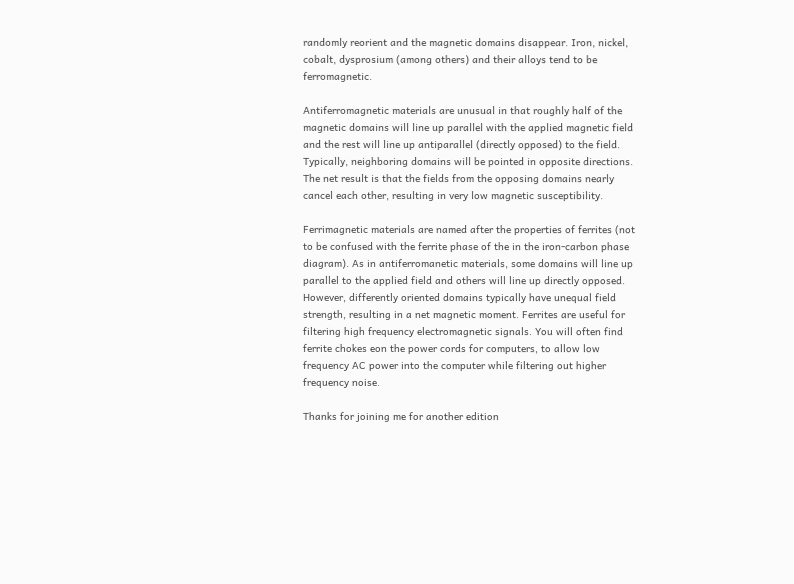randomly reorient and the magnetic domains disappear. Iron, nickel, cobalt, dysprosium (among others) and their alloys tend to be ferromagnetic.

Antiferromagnetic materials are unusual in that roughly half of the magnetic domains will line up parallel with the applied magnetic field and the rest will line up antiparallel (directly opposed) to the field. Typically, neighboring domains will be pointed in opposite directions. The net result is that the fields from the opposing domains nearly cancel each other, resulting in very low magnetic susceptibility.

Ferrimagnetic materials are named after the properties of ferrites (not to be confused with the ferrite phase of the in the iron-carbon phase diagram). As in antiferromanetic materials, some domains will line up parallel to the applied field and others will line up directly opposed. However, differently oriented domains typically have unequal field strength, resulting in a net magnetic moment. Ferrites are useful for filtering high frequency electromagnetic signals. You will often find ferrite chokes eon the power cords for computers, to allow low frequency AC power into the computer while filtering out higher frequency noise.

Thanks for joining me for another edition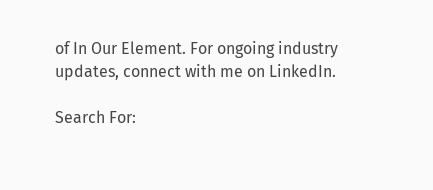of In Our Element. For ongoing industry updates, connect with me on LinkedIn.

Search For: